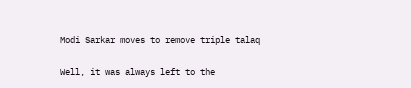Modi Sarkar moves to remove triple talaq

Well, it was always left to the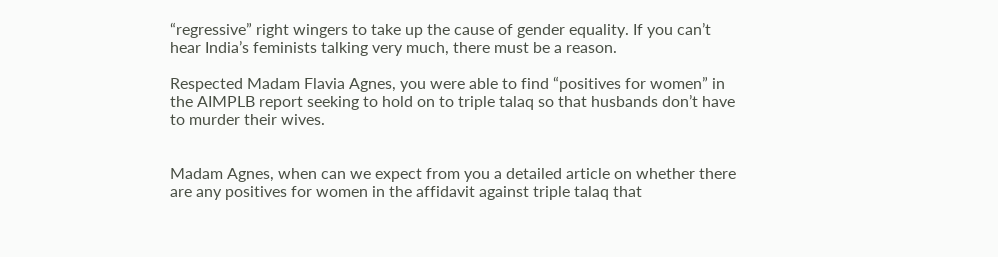“regressive” right wingers to take up the cause of gender equality. If you can’t hear India’s feminists talking very much, there must be a reason.

Respected Madam Flavia Agnes, you were able to find “positives for women” in the AIMPLB report seeking to hold on to triple talaq so that husbands don’t have to murder their wives.


Madam Agnes, when can we expect from you a detailed article on whether there are any positives for women in the affidavit against triple talaq that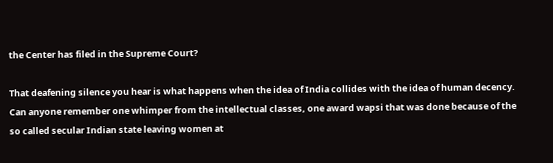the Center has filed in the Supreme Court?

That deafening silence you hear is what happens when the idea of India collides with the idea of human decency. Can anyone remember one whimper from the intellectual classes, one award wapsi that was done because of the so called secular Indian state leaving women at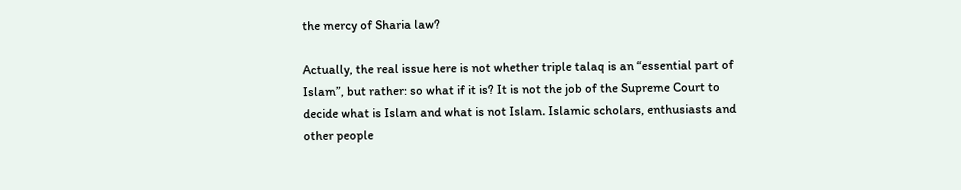the mercy of Sharia law?

Actually, the real issue here is not whether triple talaq is an “essential part of Islam”, but rather: so what if it is? It is not the job of the Supreme Court to decide what is Islam and what is not Islam. Islamic scholars, enthusiasts and other people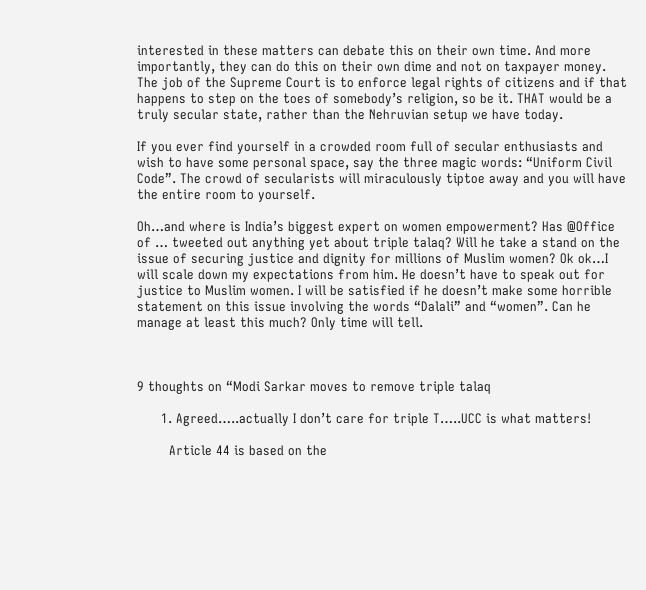interested in these matters can debate this on their own time. And more importantly, they can do this on their own dime and not on taxpayer money. The job of the Supreme Court is to enforce legal rights of citizens and if that happens to step on the toes of somebody’s religion, so be it. THAT would be a truly secular state, rather than the Nehruvian setup we have today.

If you ever find yourself in a crowded room full of secular enthusiasts and wish to have some personal space, say the three magic words: “Uniform Civil Code”. The crowd of secularists will miraculously tiptoe away and you will have the entire room to yourself.

Oh…and where is India’s biggest expert on women empowerment? Has @Office of … tweeted out anything yet about triple talaq? Will he take a stand on the issue of securing justice and dignity for millions of Muslim women? Ok ok…I will scale down my expectations from him. He doesn’t have to speak out for justice to Muslim women. I will be satisfied if he doesn’t make some horrible statement on this issue involving the words “Dalali” and “women”. Can he manage at least this much? Only time will tell.



9 thoughts on “Modi Sarkar moves to remove triple talaq

      1. Agreed…..actually I don’t care for triple T…..UCC is what matters!

        Article 44 is based on the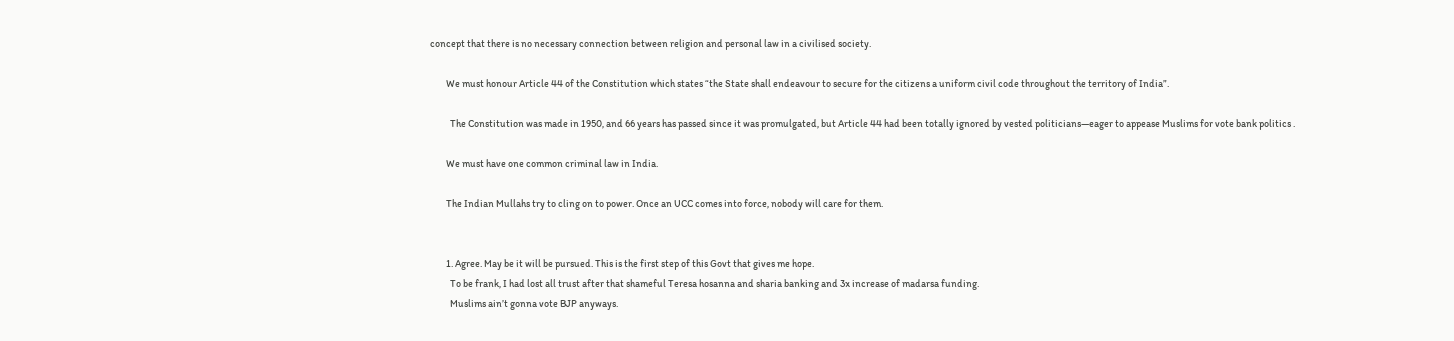concept that there is no necessary connection between religion and personal law in a civilised society.

        We must honour Article 44 of the Constitution which states “the State shall endeavour to secure for the citizens a uniform civil code throughout the territory of India”.

          The Constitution was made in 1950, and 66 years has passed since it was promulgated, but Article 44 had been totally ignored by vested politicians—eager to appease Muslims for vote bank politics .

        We must have one common criminal law in India.

        The Indian Mullahs try to cling on to power. Once an UCC comes into force, nobody will care for them.


        1. Agree. May be it will be pursued. This is the first step of this Govt that gives me hope.
          To be frank, I had lost all trust after that shameful Teresa hosanna and sharia banking and 3x increase of madarsa funding.
          Muslims ain’t gonna vote BJP anyways.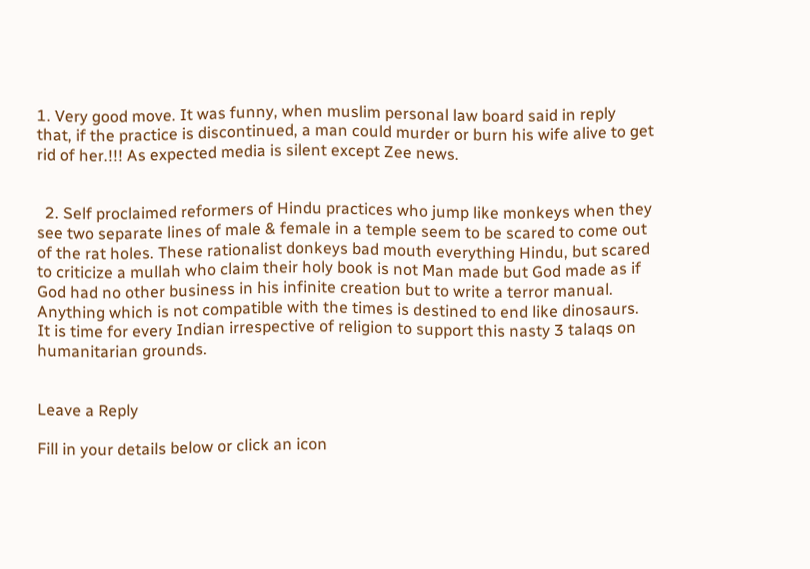1. Very good move. It was funny, when muslim personal law board said in reply that, if the practice is discontinued, a man could murder or burn his wife alive to get rid of her.!!! As expected media is silent except Zee news.


  2. Self proclaimed reformers of Hindu practices who jump like monkeys when they see two separate lines of male & female in a temple seem to be scared to come out of the rat holes. These rationalist donkeys bad mouth everything Hindu, but scared to criticize a mullah who claim their holy book is not Man made but God made as if God had no other business in his infinite creation but to write a terror manual. Anything which is not compatible with the times is destined to end like dinosaurs. It is time for every Indian irrespective of religion to support this nasty 3 talaqs on humanitarian grounds.


Leave a Reply

Fill in your details below or click an icon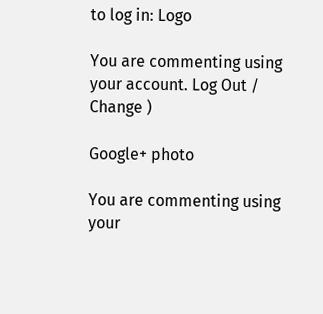to log in: Logo

You are commenting using your account. Log Out /  Change )

Google+ photo

You are commenting using your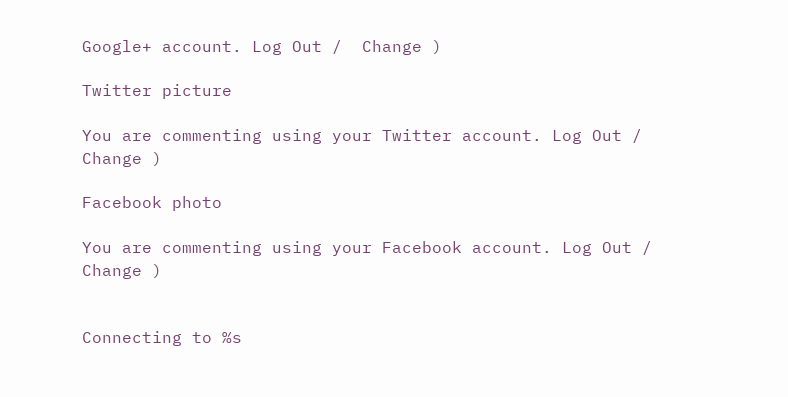Google+ account. Log Out /  Change )

Twitter picture

You are commenting using your Twitter account. Log Out /  Change )

Facebook photo

You are commenting using your Facebook account. Log Out /  Change )


Connecting to %s